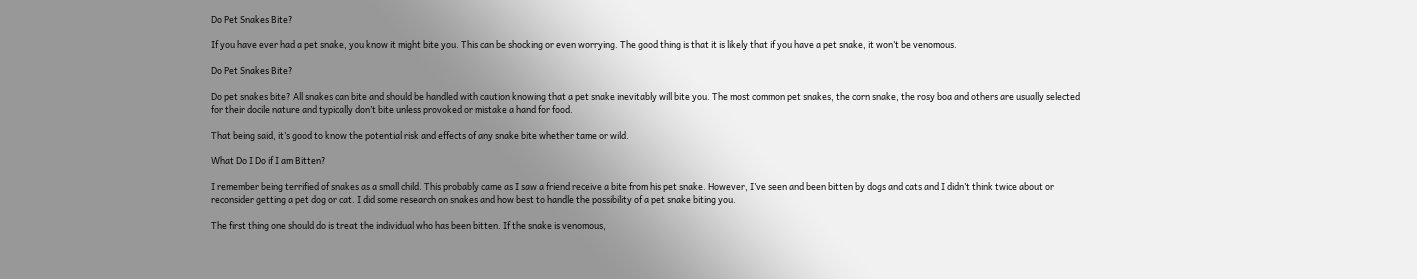Do Pet Snakes Bite?

If you have ever had a pet snake, you know it might bite you. This can be shocking or even worrying. The good thing is that it is likely that if you have a pet snake, it won’t be venomous.

Do Pet Snakes Bite?

Do pet snakes bite? All snakes can bite and should be handled with caution knowing that a pet snake inevitably will bite you. The most common pet snakes, the corn snake, the rosy boa and others are usually selected for their docile nature and typically don’t bite unless provoked or mistake a hand for food.

That being said, it’s good to know the potential risk and effects of any snake bite whether tame or wild.

What Do I Do if I am Bitten?

I remember being terrified of snakes as a small child. This probably came as I saw a friend receive a bite from his pet snake. However, I’ve seen and been bitten by dogs and cats and I didn’t think twice about or reconsider getting a pet dog or cat. I did some research on snakes and how best to handle the possibility of a pet snake biting you.

The first thing one should do is treat the individual who has been bitten. If the snake is venomous,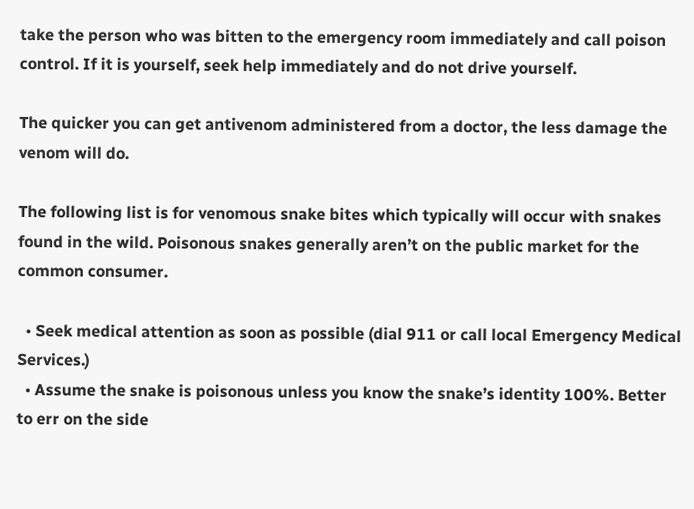take the person who was bitten to the emergency room immediately and call poison control. If it is yourself, seek help immediately and do not drive yourself.

The quicker you can get antivenom administered from a doctor, the less damage the venom will do.

The following list is for venomous snake bites which typically will occur with snakes found in the wild. Poisonous snakes generally aren’t on the public market for the common consumer.

  • Seek medical attention as soon as possible (dial 911 or call local Emergency Medical Services.)
  • Assume the snake is poisonous unless you know the snake’s identity 100%. Better to err on the side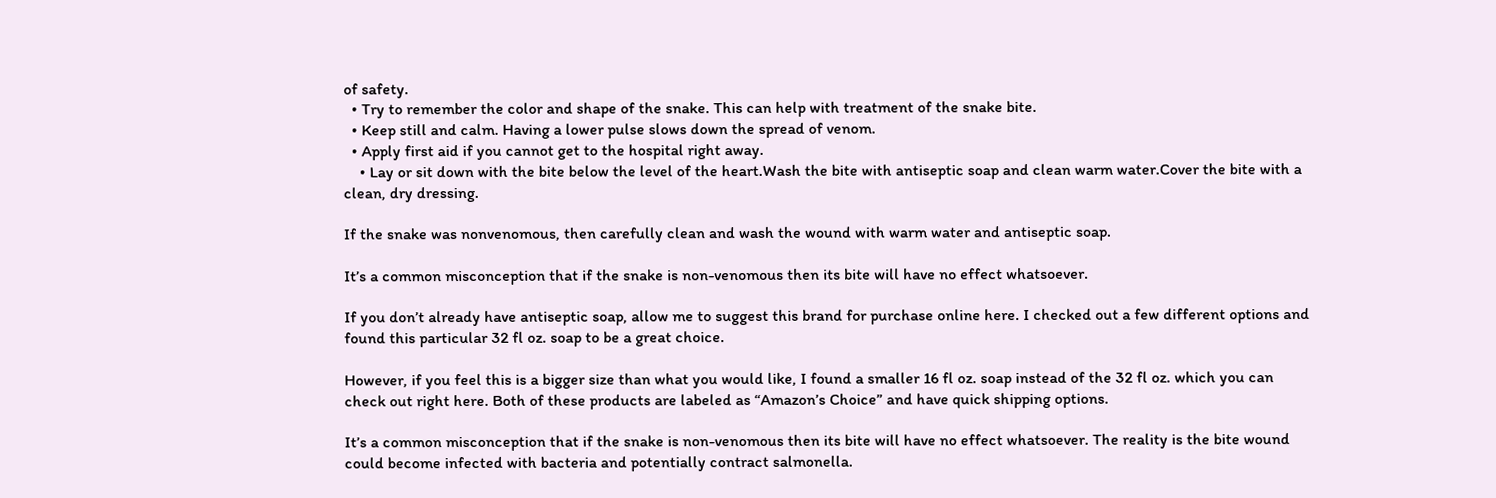of safety.
  • Try to remember the color and shape of the snake. This can help with treatment of the snake bite.
  • Keep still and calm. Having a lower pulse slows down the spread of venom.
  • Apply first aid if you cannot get to the hospital right away.
    • Lay or sit down with the bite below the level of the heart.Wash the bite with antiseptic soap and clean warm water.Cover the bite with a clean, dry dressing.

If the snake was nonvenomous, then carefully clean and wash the wound with warm water and antiseptic soap.

It’s a common misconception that if the snake is non-venomous then its bite will have no effect whatsoever.

If you don’t already have antiseptic soap, allow me to suggest this brand for purchase online here. I checked out a few different options and found this particular 32 fl oz. soap to be a great choice.

However, if you feel this is a bigger size than what you would like, I found a smaller 16 fl oz. soap instead of the 32 fl oz. which you can check out right here. Both of these products are labeled as “Amazon’s Choice” and have quick shipping options.

It’s a common misconception that if the snake is non-venomous then its bite will have no effect whatsoever. The reality is the bite wound could become infected with bacteria and potentially contract salmonella.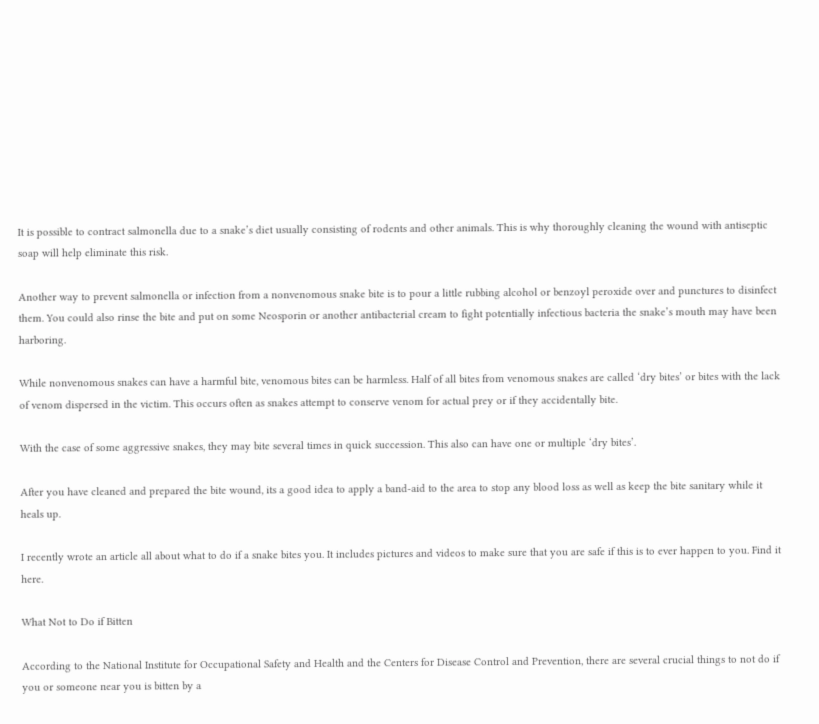It is possible to contract salmonella due to a snake’s diet usually consisting of rodents and other animals. This is why thoroughly cleaning the wound with antiseptic soap will help eliminate this risk.

Another way to prevent salmonella or infection from a nonvenomous snake bite is to pour a little rubbing alcohol or benzoyl peroxide over and punctures to disinfect them. You could also rinse the bite and put on some Neosporin or another antibacterial cream to fight potentially infectious bacteria the snake’s mouth may have been harboring.

While nonvenomous snakes can have a harmful bite, venomous bites can be harmless. Half of all bites from venomous snakes are called ‘dry bites’ or bites with the lack of venom dispersed in the victim. This occurs often as snakes attempt to conserve venom for actual prey or if they accidentally bite.

With the case of some aggressive snakes, they may bite several times in quick succession. This also can have one or multiple ‘dry bites’.

After you have cleaned and prepared the bite wound, its a good idea to apply a band-aid to the area to stop any blood loss as well as keep the bite sanitary while it heals up.

I recently wrote an article all about what to do if a snake bites you. It includes pictures and videos to make sure that you are safe if this is to ever happen to you. Find it here.

What Not to Do if Bitten

According to the National Institute for Occupational Safety and Health and the Centers for Disease Control and Prevention, there are several crucial things to not do if you or someone near you is bitten by a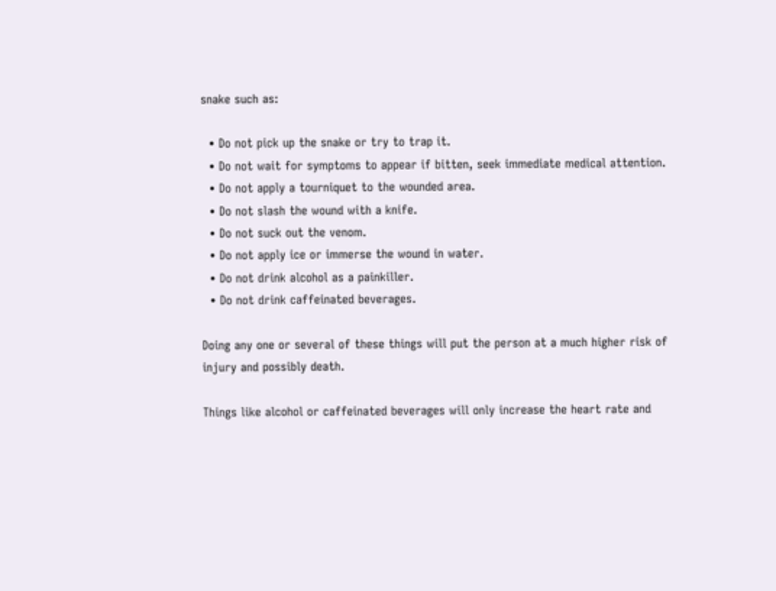snake such as:

  • Do not pick up the snake or try to trap it.
  • Do not wait for symptoms to appear if bitten, seek immediate medical attention.
  • Do not apply a tourniquet to the wounded area.
  • Do not slash the wound with a knife.
  • Do not suck out the venom.
  • Do not apply ice or immerse the wound in water.
  • Do not drink alcohol as a painkiller.
  • Do not drink caffeinated beverages.

Doing any one or several of these things will put the person at a much higher risk of injury and possibly death.

Things like alcohol or caffeinated beverages will only increase the heart rate and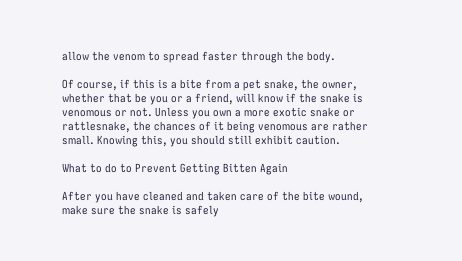allow the venom to spread faster through the body.

Of course, if this is a bite from a pet snake, the owner, whether that be you or a friend, will know if the snake is venomous or not. Unless you own a more exotic snake or rattlesnake, the chances of it being venomous are rather small. Knowing this, you should still exhibit caution.

What to do to Prevent Getting Bitten Again

After you have cleaned and taken care of the bite wound, make sure the snake is safely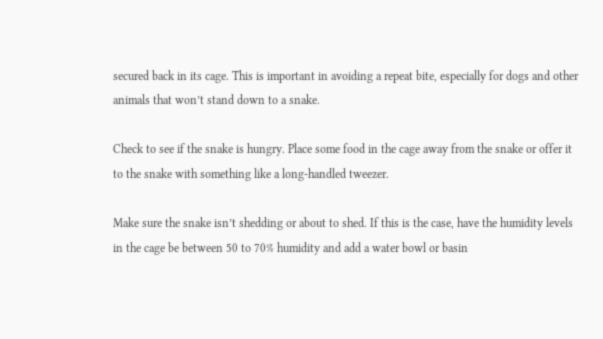secured back in its cage. This is important in avoiding a repeat bite, especially for dogs and other animals that won’t stand down to a snake.

Check to see if the snake is hungry. Place some food in the cage away from the snake or offer it to the snake with something like a long-handled tweezer.

Make sure the snake isn’t shedding or about to shed. If this is the case, have the humidity levels in the cage be between 50 to 70% humidity and add a water bowl or basin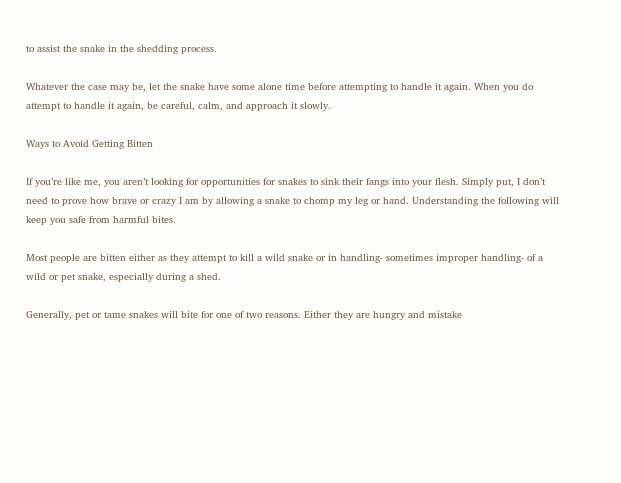to assist the snake in the shedding process.

Whatever the case may be, let the snake have some alone time before attempting to handle it again. When you do attempt to handle it again, be careful, calm, and approach it slowly.

Ways to Avoid Getting Bitten

If you’re like me, you aren’t looking for opportunities for snakes to sink their fangs into your flesh. Simply put, I don’t need to prove how brave or crazy I am by allowing a snake to chomp my leg or hand. Understanding the following will keep you safe from harmful bites.

Most people are bitten either as they attempt to kill a wild snake or in handling- sometimes improper handling- of a wild or pet snake, especially during a shed.

Generally, pet or tame snakes will bite for one of two reasons. Either they are hungry and mistake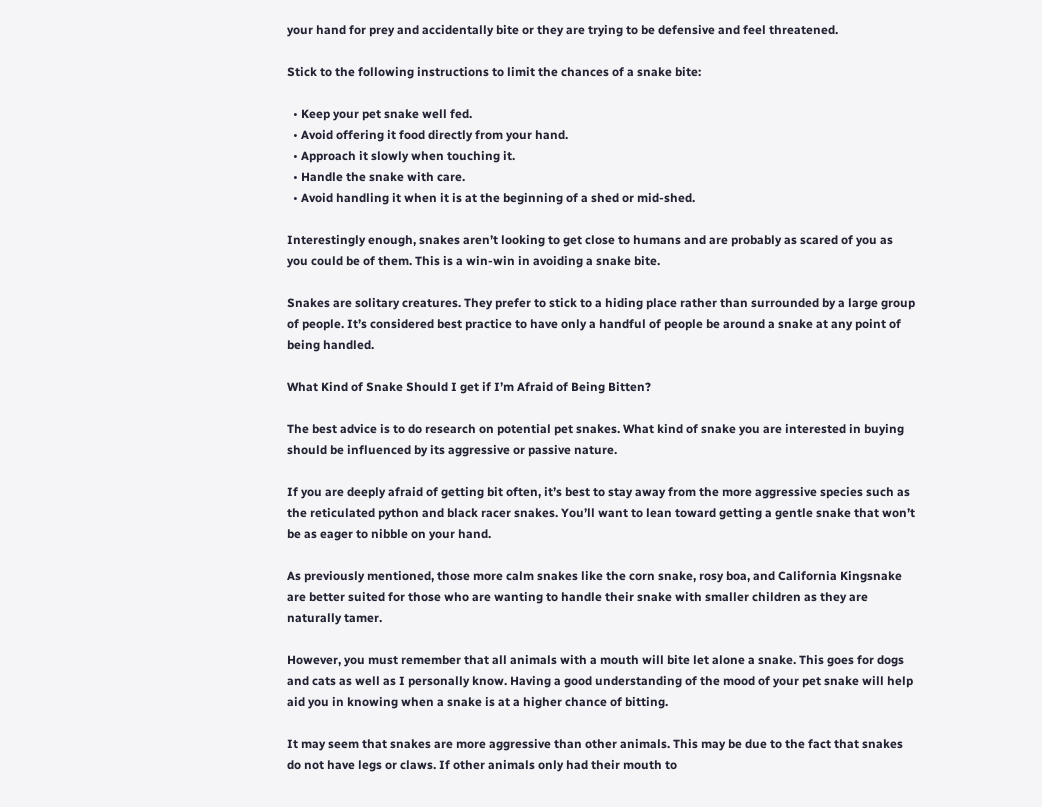your hand for prey and accidentally bite or they are trying to be defensive and feel threatened.

Stick to the following instructions to limit the chances of a snake bite:

  • Keep your pet snake well fed.
  • Avoid offering it food directly from your hand.
  • Approach it slowly when touching it.
  • Handle the snake with care.
  • Avoid handling it when it is at the beginning of a shed or mid-shed.

Interestingly enough, snakes aren’t looking to get close to humans and are probably as scared of you as you could be of them. This is a win-win in avoiding a snake bite.

Snakes are solitary creatures. They prefer to stick to a hiding place rather than surrounded by a large group of people. It’s considered best practice to have only a handful of people be around a snake at any point of being handled.

What Kind of Snake Should I get if I’m Afraid of Being Bitten?

The best advice is to do research on potential pet snakes. What kind of snake you are interested in buying should be influenced by its aggressive or passive nature.

If you are deeply afraid of getting bit often, it’s best to stay away from the more aggressive species such as the reticulated python and black racer snakes. You’ll want to lean toward getting a gentle snake that won’t be as eager to nibble on your hand.

As previously mentioned, those more calm snakes like the corn snake, rosy boa, and California Kingsnake are better suited for those who are wanting to handle their snake with smaller children as they are naturally tamer.

However, you must remember that all animals with a mouth will bite let alone a snake. This goes for dogs and cats as well as I personally know. Having a good understanding of the mood of your pet snake will help aid you in knowing when a snake is at a higher chance of bitting.

It may seem that snakes are more aggressive than other animals. This may be due to the fact that snakes do not have legs or claws. If other animals only had their mouth to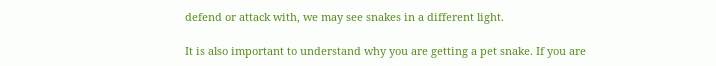defend or attack with, we may see snakes in a different light.

It is also important to understand why you are getting a pet snake. If you are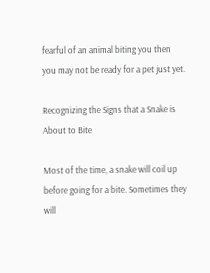fearful of an animal biting you then you may not be ready for a pet just yet.

Recognizing the Signs that a Snake is About to Bite

Most of the time, a snake will coil up before going for a bite. Sometimes they will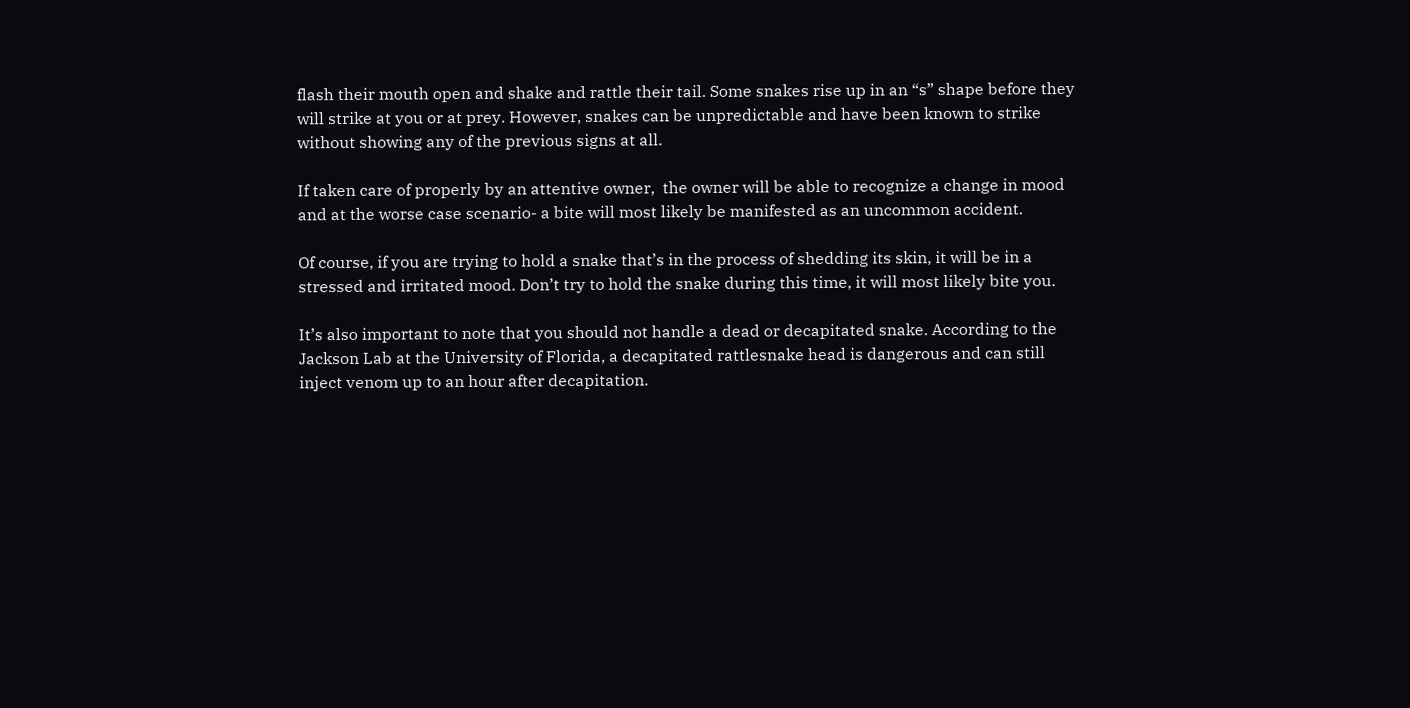flash their mouth open and shake and rattle their tail. Some snakes rise up in an “s” shape before they will strike at you or at prey. However, snakes can be unpredictable and have been known to strike without showing any of the previous signs at all.

If taken care of properly by an attentive owner,  the owner will be able to recognize a change in mood and at the worse case scenario- a bite will most likely be manifested as an uncommon accident.

Of course, if you are trying to hold a snake that’s in the process of shedding its skin, it will be in a stressed and irritated mood. Don’t try to hold the snake during this time, it will most likely bite you.

It’s also important to note that you should not handle a dead or decapitated snake. According to the Jackson Lab at the University of Florida, a decapitated rattlesnake head is dangerous and can still inject venom up to an hour after decapitation.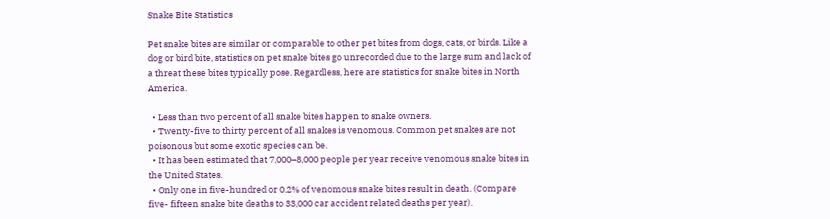Snake Bite Statistics

Pet snake bites are similar or comparable to other pet bites from dogs, cats, or birds. Like a dog or bird bite, statistics on pet snake bites go unrecorded due to the large sum and lack of a threat these bites typically pose. Regardless, here are statistics for snake bites in North America.

  • Less than two percent of all snake bites happen to snake owners.
  • Twenty-five to thirty percent of all snakes is venomous. Common pet snakes are not poisonous but some exotic species can be.
  • It has been estimated that 7,000–8,000 people per year receive venomous snake bites in the United States.
  • Only one in five-hundred or 0.2% of venomous snake bites result in death. (Compare five- fifteen snake bite deaths to 33,000 car accident related deaths per year).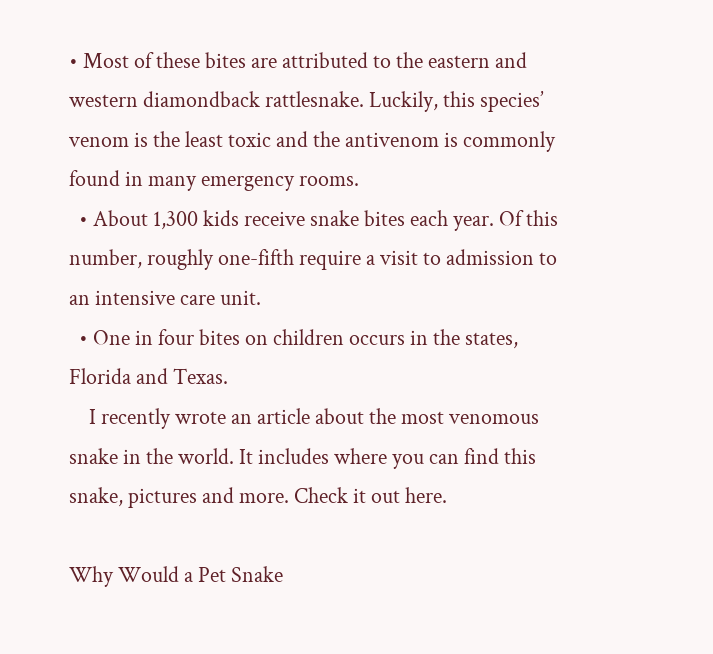• Most of these bites are attributed to the eastern and western diamondback rattlesnake. Luckily, this species’ venom is the least toxic and the antivenom is commonly found in many emergency rooms.
  • About 1,300 kids receive snake bites each year. Of this number, roughly one-fifth require a visit to admission to an intensive care unit.
  • One in four bites on children occurs in the states, Florida and Texas.
    I recently wrote an article about the most venomous snake in the world. It includes where you can find this snake, pictures and more. Check it out here.

Why Would a Pet Snake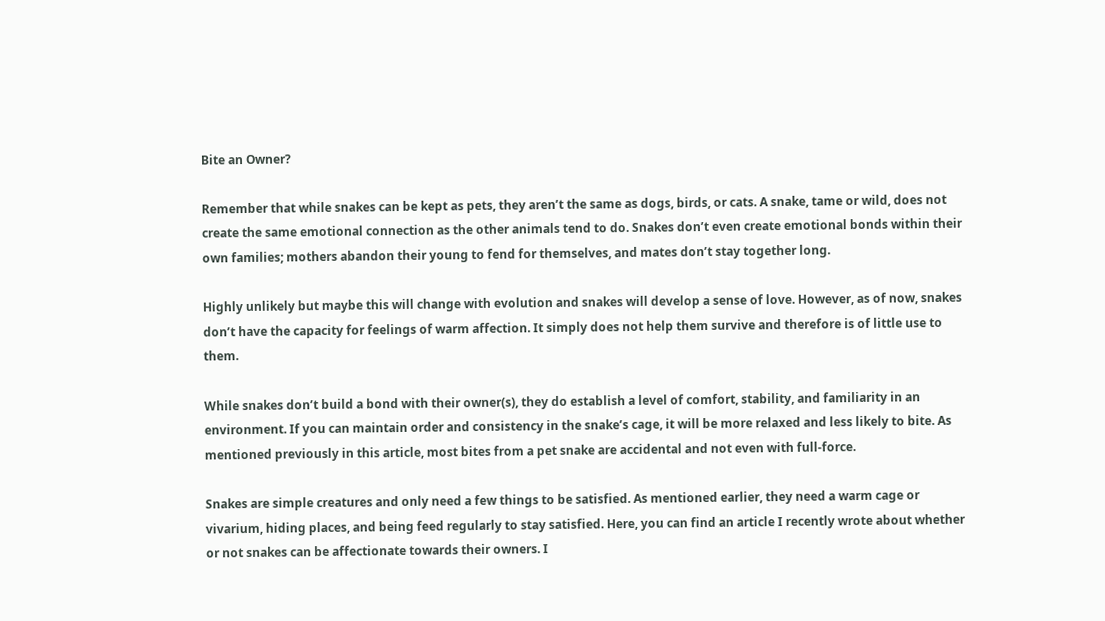Bite an Owner?

Remember that while snakes can be kept as pets, they aren’t the same as dogs, birds, or cats. A snake, tame or wild, does not create the same emotional connection as the other animals tend to do. Snakes don’t even create emotional bonds within their own families; mothers abandon their young to fend for themselves, and mates don’t stay together long.

Highly unlikely but maybe this will change with evolution and snakes will develop a sense of love. However, as of now, snakes don’t have the capacity for feelings of warm affection. It simply does not help them survive and therefore is of little use to them.

While snakes don’t build a bond with their owner(s), they do establish a level of comfort, stability, and familiarity in an environment. If you can maintain order and consistency in the snake’s cage, it will be more relaxed and less likely to bite. As mentioned previously in this article, most bites from a pet snake are accidental and not even with full-force.

Snakes are simple creatures and only need a few things to be satisfied. As mentioned earlier, they need a warm cage or vivarium, hiding places, and being feed regularly to stay satisfied. Here, you can find an article I recently wrote about whether or not snakes can be affectionate towards their owners. I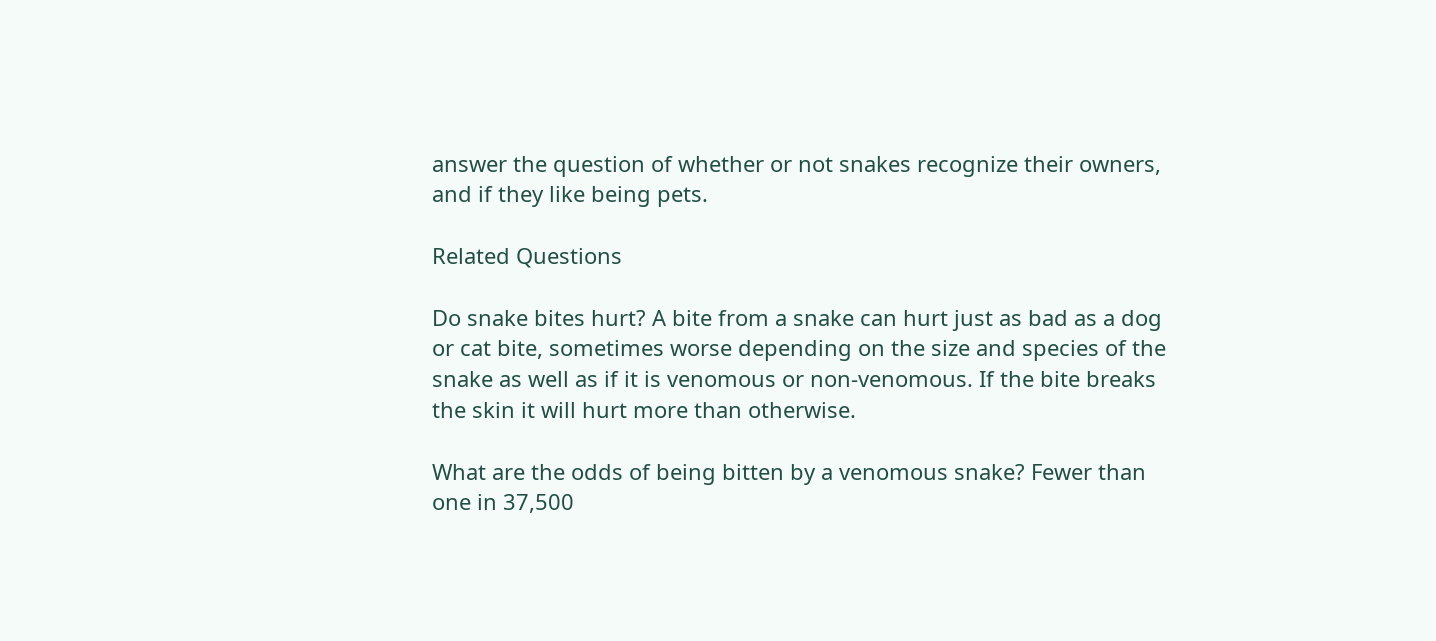answer the question of whether or not snakes recognize their owners, and if they like being pets.

Related Questions

Do snake bites hurt? A bite from a snake can hurt just as bad as a dog or cat bite, sometimes worse depending on the size and species of the snake as well as if it is venomous or non-venomous. If the bite breaks the skin it will hurt more than otherwise.

What are the odds of being bitten by a venomous snake? Fewer than one in 37,500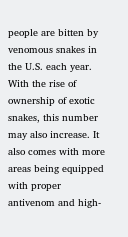people are bitten by venomous snakes in the U.S. each year. With the rise of ownership of exotic snakes, this number may also increase. It also comes with more areas being equipped with proper antivenom and high-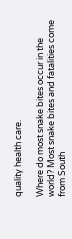quality health care.

Where do most snake bites occur in the world? Most snake bites and fatalities come from South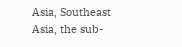Asia, Southeast Asia, the sub-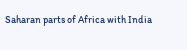Saharan parts of Africa with India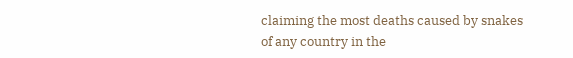claiming the most deaths caused by snakes of any country in the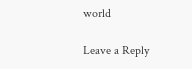world

Leave a Reply